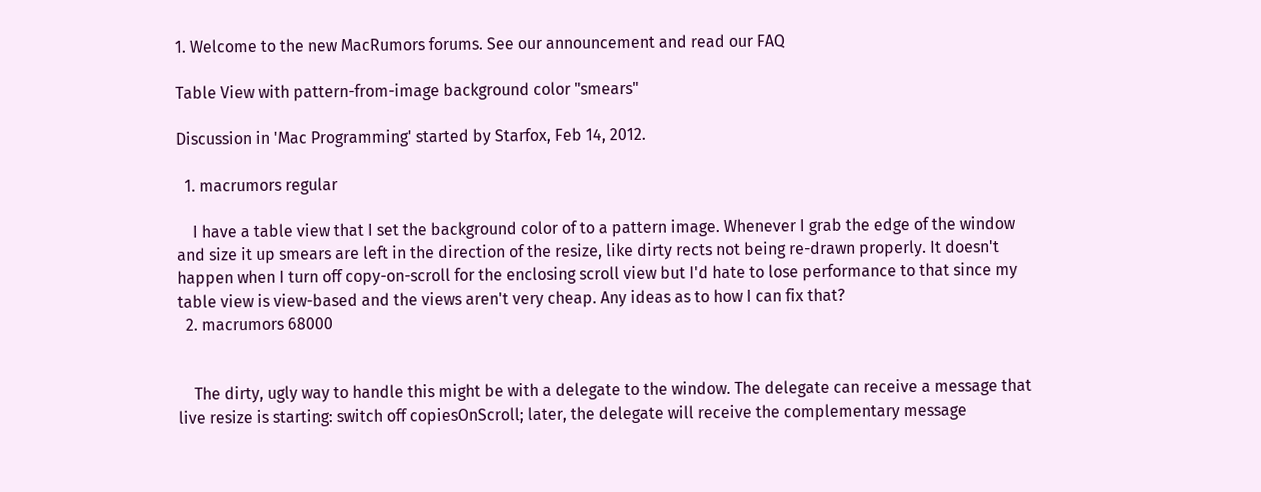1. Welcome to the new MacRumors forums. See our announcement and read our FAQ

Table View with pattern-from-image background color "smears"

Discussion in 'Mac Programming' started by Starfox, Feb 14, 2012.

  1. macrumors regular

    I have a table view that I set the background color of to a pattern image. Whenever I grab the edge of the window and size it up smears are left in the direction of the resize, like dirty rects not being re-drawn properly. It doesn't happen when I turn off copy-on-scroll for the enclosing scroll view but I'd hate to lose performance to that since my table view is view-based and the views aren't very cheap. Any ideas as to how I can fix that?
  2. macrumors 68000


    The dirty, ugly way to handle this might be with a delegate to the window. The delegate can receive a message that live resize is starting: switch off copiesOnScroll; later, the delegate will receive the complementary message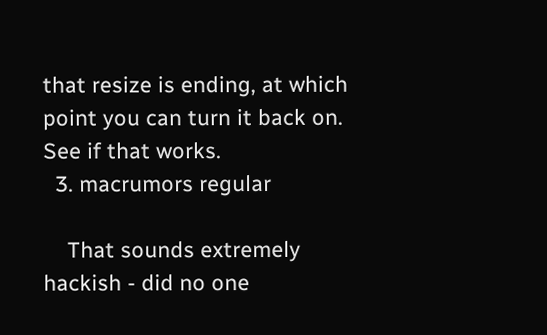that resize is ending, at which point you can turn it back on. See if that works.
  3. macrumors regular

    That sounds extremely hackish - did no one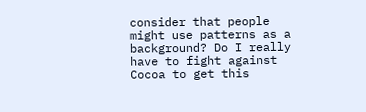consider that people might use patterns as a background? Do I really have to fight against Cocoa to get this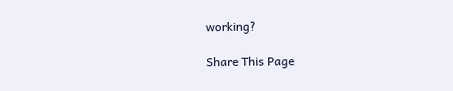working?

Share This Page